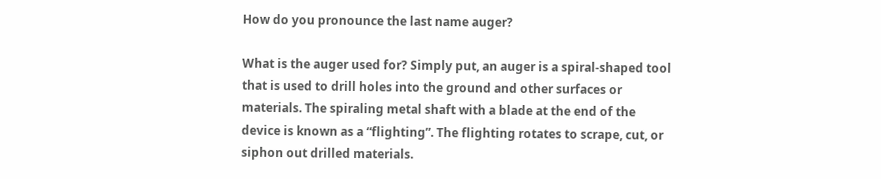How do you pronounce the last name auger?

What is the auger used for? Simply put, an auger is a spiral-shaped tool that is used to drill holes into the ground and other surfaces or materials. The spiraling metal shaft with a blade at the end of the device is known as a “flighting”. The flighting rotates to scrape, cut, or siphon out drilled materials.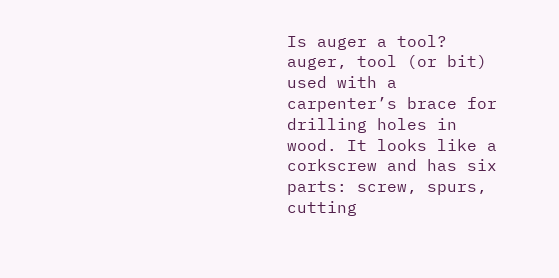Is auger a tool? auger, tool (or bit) used with a carpenter’s brace for drilling holes in wood. It looks like a corkscrew and has six parts: screw, spurs, cutting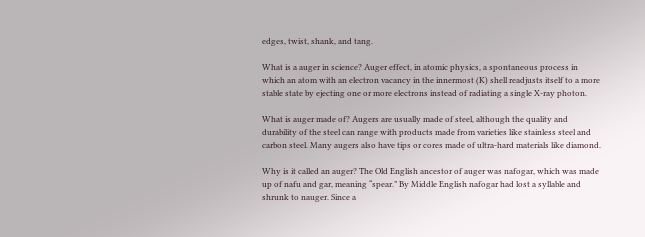edges, twist, shank, and tang.

What is a auger in science? Auger effect, in atomic physics, a spontaneous process in which an atom with an electron vacancy in the innermost (K) shell readjusts itself to a more stable state by ejecting one or more electrons instead of radiating a single X-ray photon.

What is auger made of? Augers are usually made of steel, although the quality and durability of the steel can range with products made from varieties like stainless steel and carbon steel. Many augers also have tips or cores made of ultra-hard materials like diamond.

Why is it called an auger? The Old English ancestor of auger was nafogar, which was made up of nafu and gar, meaning “spear.” By Middle English nafogar had lost a syllable and shrunk to nauger. Since a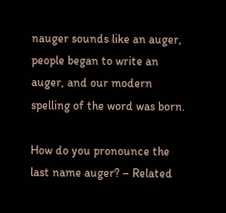nauger sounds like an auger, people began to write an auger, and our modern spelling of the word was born.

How do you pronounce the last name auger? – Related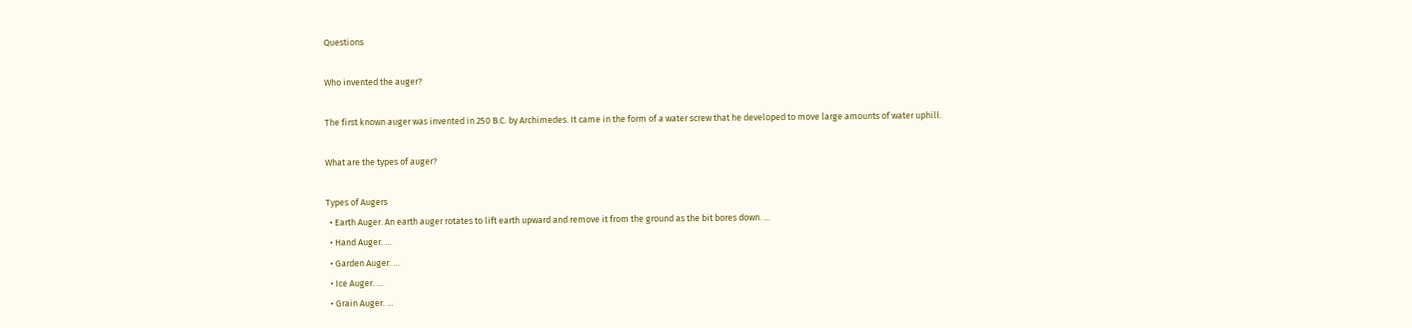Questions

Who invented the auger?

The first known auger was invented in 250 B.C. by Archimedes. It came in the form of a water screw that he developed to move large amounts of water uphill.

What are the types of auger?

Types of Augers
  • Earth Auger. An earth auger rotates to lift earth upward and remove it from the ground as the bit bores down. …
  • Hand Auger. …
  • Garden Auger. …
  • Ice Auger. …
  • Grain Auger. …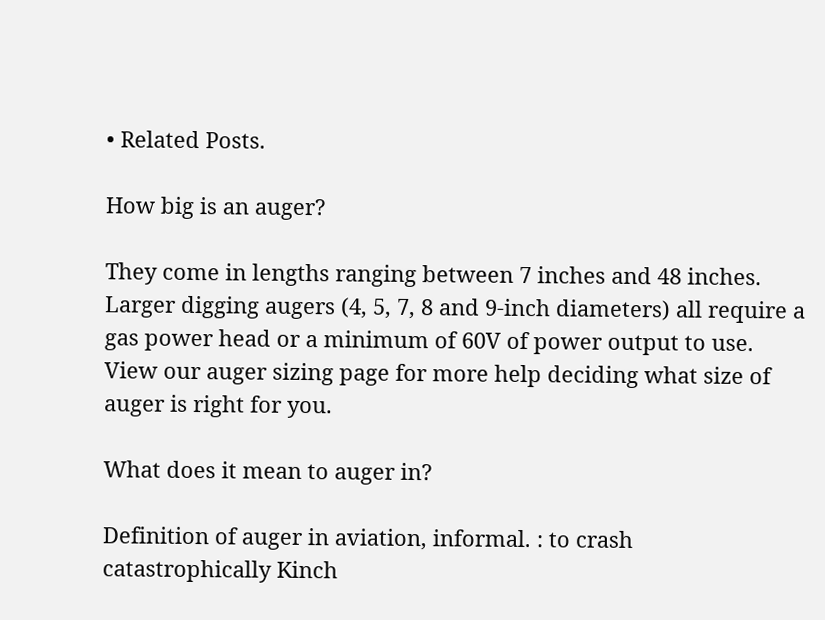• Related Posts.

How big is an auger?

They come in lengths ranging between 7 inches and 48 inches. Larger digging augers (4, 5, 7, 8 and 9-inch diameters) all require a gas power head or a minimum of 60V of power output to use. View our auger sizing page for more help deciding what size of auger is right for you.

What does it mean to auger in?

Definition of auger in aviation, informal. : to crash catastrophically Kinch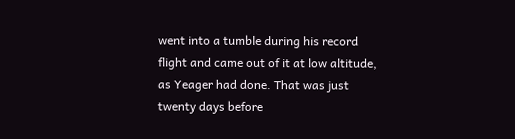went into a tumble during his record flight and came out of it at low altitude, as Yeager had done. That was just twenty days before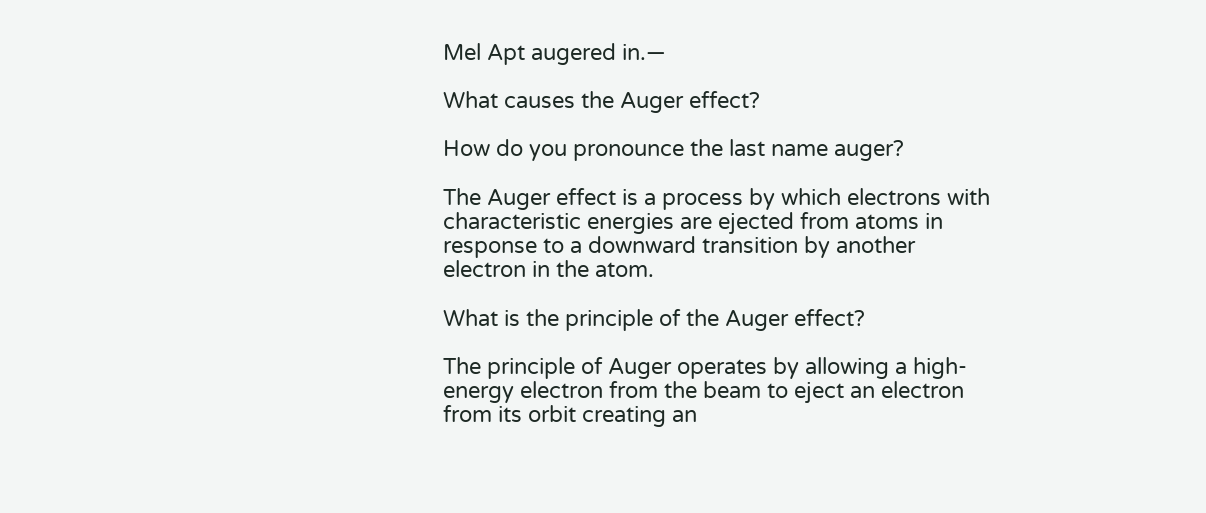Mel Apt augered in.—

What causes the Auger effect?

How do you pronounce the last name auger?

The Auger effect is a process by which electrons with characteristic energies are ejected from atoms in response to a downward transition by another electron in the atom.

What is the principle of the Auger effect?

The principle of Auger operates by allowing a high-energy electron from the beam to eject an electron from its orbit creating an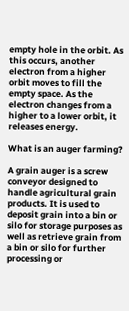empty hole in the orbit. As this occurs, another electron from a higher orbit moves to fill the empty space. As the electron changes from a higher to a lower orbit, it releases energy.

What is an auger farming?

A grain auger is a screw conveyor designed to handle agricultural grain products. It is used to deposit grain into a bin or silo for storage purposes as well as retrieve grain from a bin or silo for further processing or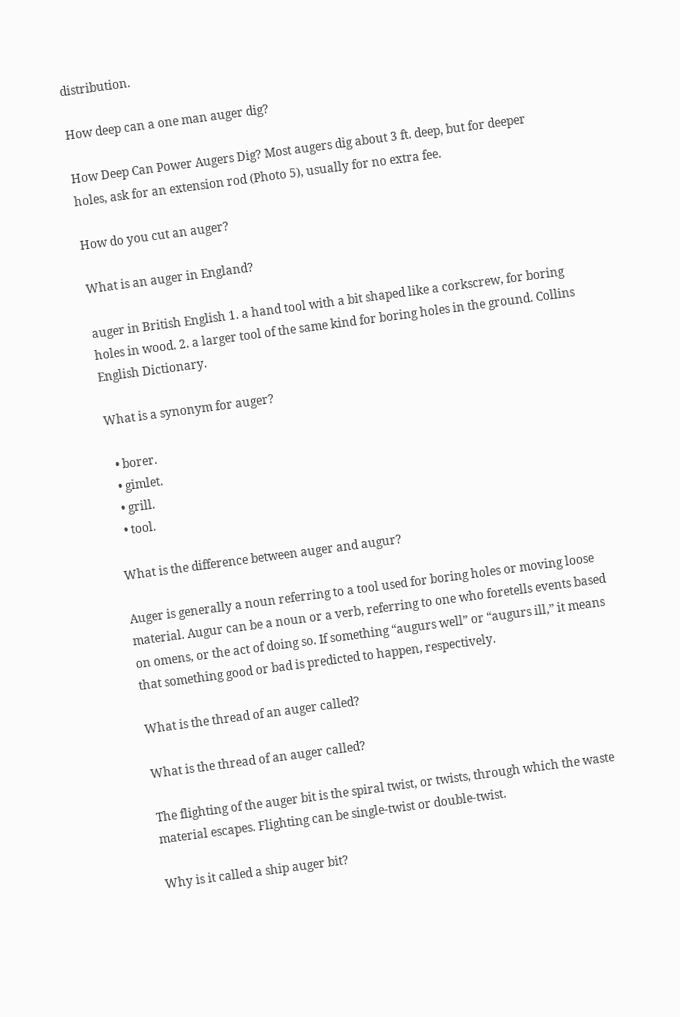distribution.

How deep can a one man auger dig?

How Deep Can Power Augers Dig? Most augers dig about 3 ft. deep, but for deeper holes, ask for an extension rod (Photo 5), usually for no extra fee.

How do you cut an auger?

What is an auger in England?

auger in British English 1. a hand tool with a bit shaped like a corkscrew, for boring holes in wood. 2. a larger tool of the same kind for boring holes in the ground. Collins English Dictionary.

What is a synonym for auger?

  • borer.
  • gimlet.
  • grill.
  • tool.

What is the difference between auger and augur?

Auger is generally a noun referring to a tool used for boring holes or moving loose material. Augur can be a noun or a verb, referring to one who foretells events based on omens, or the act of doing so. If something “augurs well” or “augurs ill,” it means that something good or bad is predicted to happen, respectively.

What is the thread of an auger called?

What is the thread of an auger called?

The flighting of the auger bit is the spiral twist, or twists, through which the waste material escapes. Flighting can be single-twist or double-twist.

Why is it called a ship auger bit?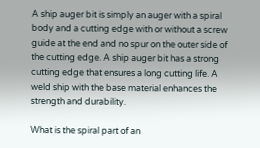A ship auger bit is simply an auger with a spiral body and a cutting edge with or without a screw guide at the end and no spur on the outer side of the cutting edge. A ship auger bit has a strong cutting edge that ensures a long cutting life. A weld ship with the base material enhances the strength and durability.

What is the spiral part of an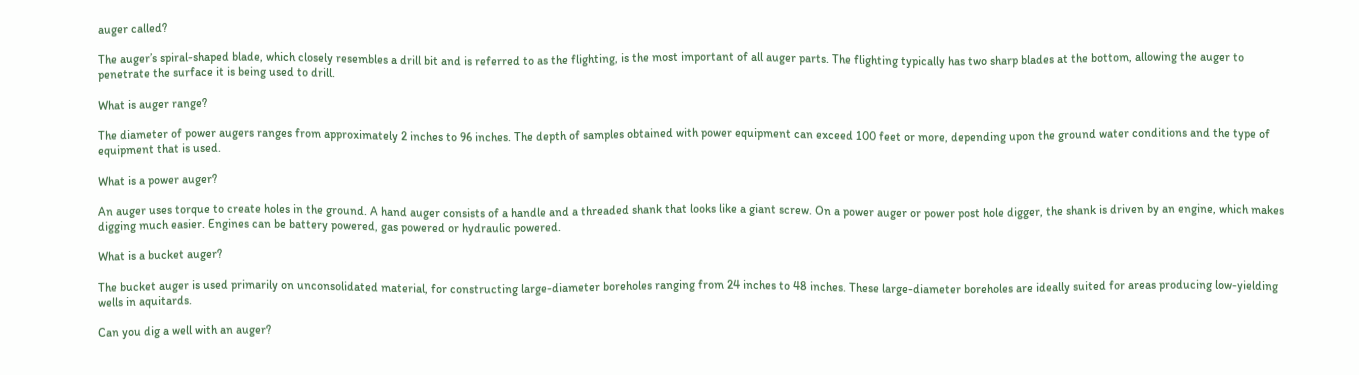auger called?

The auger’s spiral-shaped blade, which closely resembles a drill bit and is referred to as the flighting, is the most important of all auger parts. The flighting typically has two sharp blades at the bottom, allowing the auger to penetrate the surface it is being used to drill.

What is auger range?

The diameter of power augers ranges from approximately 2 inches to 96 inches. The depth of samples obtained with power equipment can exceed 100 feet or more, depending upon the ground water conditions and the type of equipment that is used.

What is a power auger?

An auger uses torque to create holes in the ground. A hand auger consists of a handle and a threaded shank that looks like a giant screw. On a power auger or power post hole digger, the shank is driven by an engine, which makes digging much easier. Engines can be battery powered, gas powered or hydraulic powered.

What is a bucket auger?

The bucket auger is used primarily on unconsolidated material, for constructing large-diameter boreholes ranging from 24 inches to 48 inches. These large-diameter boreholes are ideally suited for areas producing low-yielding wells in aquitards.

Can you dig a well with an auger?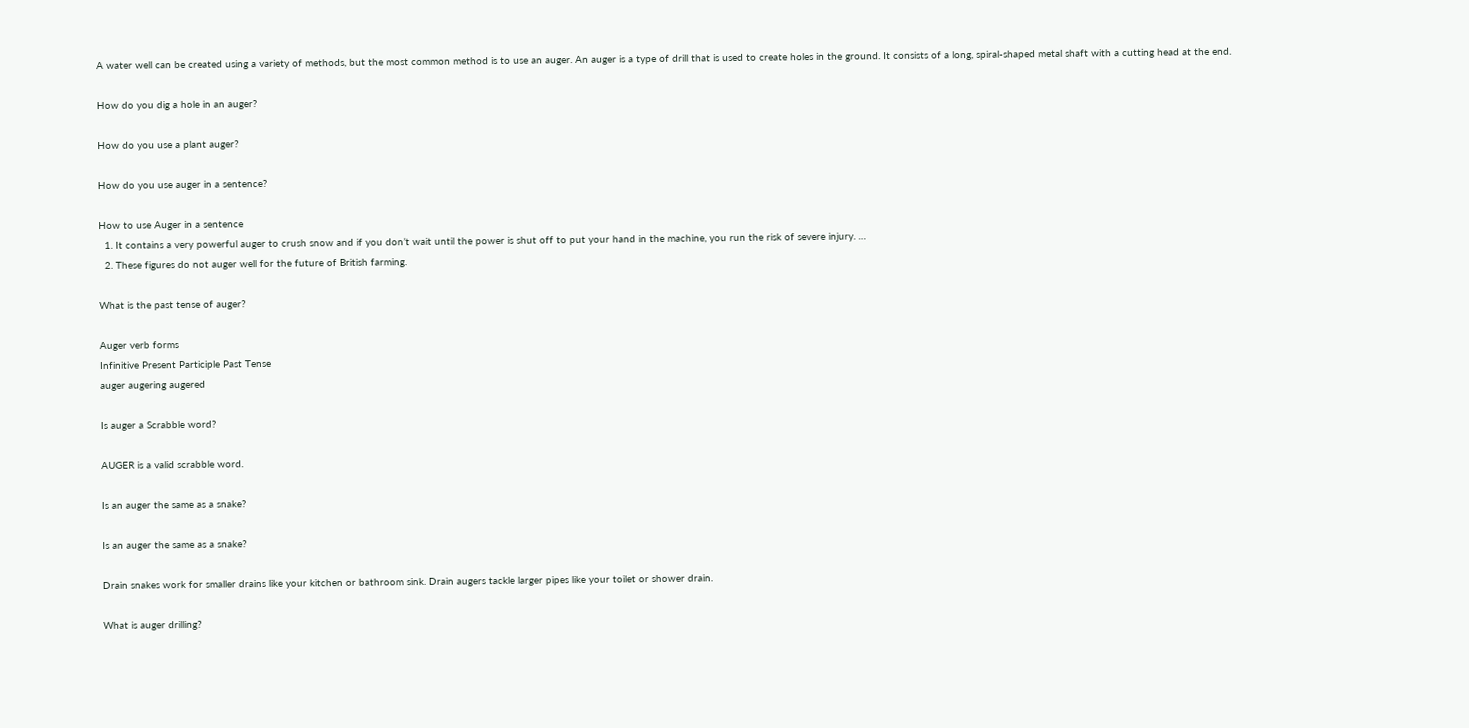A water well can be created using a variety of methods, but the most common method is to use an auger. An auger is a type of drill that is used to create holes in the ground. It consists of a long, spiral-shaped metal shaft with a cutting head at the end.

How do you dig a hole in an auger?

How do you use a plant auger?

How do you use auger in a sentence?

How to use Auger in a sentence
  1. It contains a very powerful auger to crush snow and if you don’t wait until the power is shut off to put your hand in the machine, you run the risk of severe injury. …
  2. These figures do not auger well for the future of British farming.

What is the past tense of auger?

Auger verb forms
Infinitive Present Participle Past Tense
auger augering augered

Is auger a Scrabble word?

AUGER is a valid scrabble word.

Is an auger the same as a snake?

Is an auger the same as a snake?

Drain snakes work for smaller drains like your kitchen or bathroom sink. Drain augers tackle larger pipes like your toilet or shower drain.

What is auger drilling?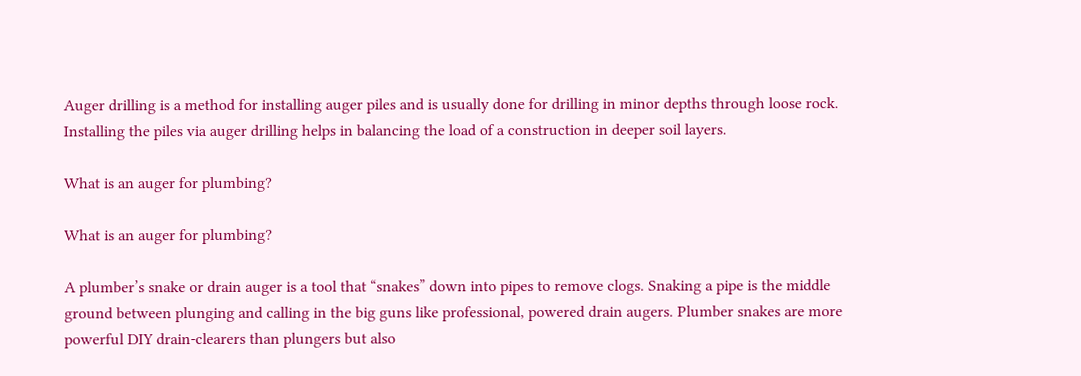Auger drilling is a method for installing auger piles and is usually done for drilling in minor depths through loose rock. Installing the piles via auger drilling helps in balancing the load of a construction in deeper soil layers.

What is an auger for plumbing?

What is an auger for plumbing?

A plumber’s snake or drain auger is a tool that “snakes” down into pipes to remove clogs. Snaking a pipe is the middle ground between plunging and calling in the big guns like professional, powered drain augers. Plumber snakes are more powerful DIY drain-clearers than plungers but also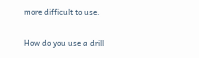more difficult to use.

How do you use a drill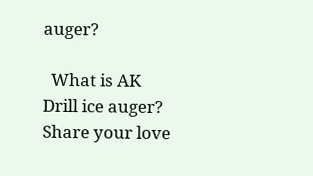auger?

  What is AK Drill ice auger?
Share your love